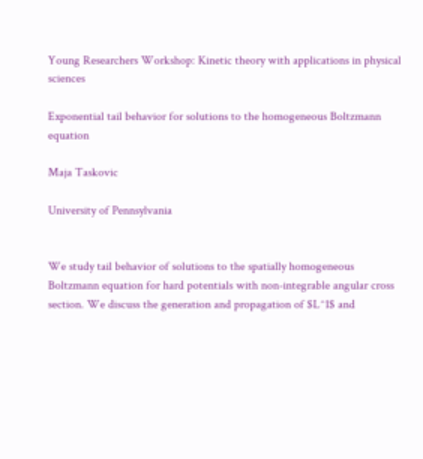Young Researchers Workshop: Kinetic theory with applications in physical sciences

Exponential tail behavior for solutions to the homogeneous Boltzmann equation

Maja Taskovic

University of Pennsylvania


We study tail behavior of solutions to the spatially homogeneous Boltzmann equation for hard potentials with non-integrable angular cross section. We discuss the generation and propagation of $L^1$ and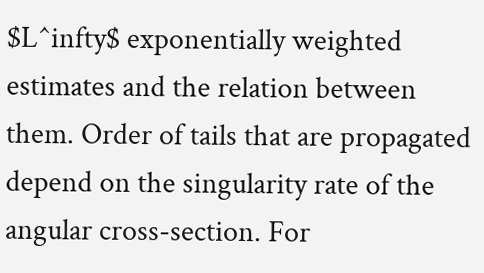$L^infty$ exponentially weighted estimates and the relation between them. Order of tails that are propagated depend on the singularity rate of the angular cross-section. For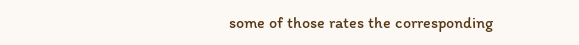some of those rates the corresponding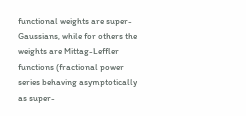functional weights are super-Gaussians, while for others the weights are Mittag-Leffler functions (fractional power series behaving asymptotically as super-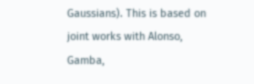Gaussians). This is based on joint works with Alonso, Gamba,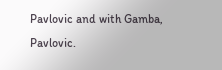Pavlovic and with Gamba, Pavlovic.